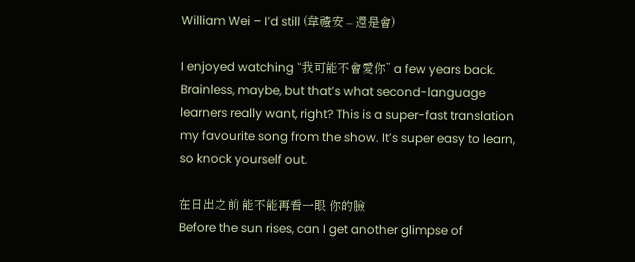William Wei – I’d still (韋禮安 – 還是會)

I enjoyed watching “我可能不會愛你” a few years back. Brainless, maybe, but that’s what second-language learners really want, right? This is a super-fast translation my favourite song from the show. It’s super easy to learn, so knock yourself out.

在日出之前 能不能再看一眼 你的臉
Before the sun rises, can I get another glimpse of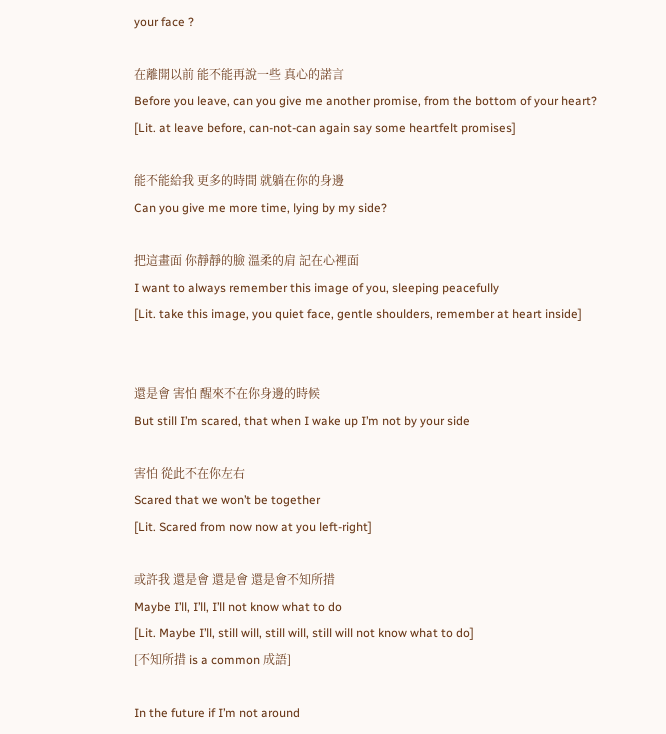your face ?

在離開以前 能不能再說一些 真心的諾言
Before you leave, can you give me another promise, from the bottom of your heart?
[Lit. at leave before, can-not-can again say some heartfelt promises]

能不能給我 更多的時間 就躺在你的身邊
Can you give me more time, lying by my side?

把這畫面 你靜靜的臉 溫柔的肩 記在心裡面
I want to always remember this image of you, sleeping peacefully
[Lit. take this image, you quiet face, gentle shoulders, remember at heart inside]


還是會 害怕 醒來不在你身邊的時候
But still I’m scared, that when I wake up I’m not by your side

害怕 從此不在你左右
Scared that we won’t be together
[Lit. Scared from now now at you left-right]

或許我 還是會 還是會 還是會不知所措
Maybe I’ll, I’ll, I’ll not know what to do
[Lit. Maybe I’ll, still will, still will, still will not know what to do]
[不知所措 is a common 成語]

In the future if I’m not around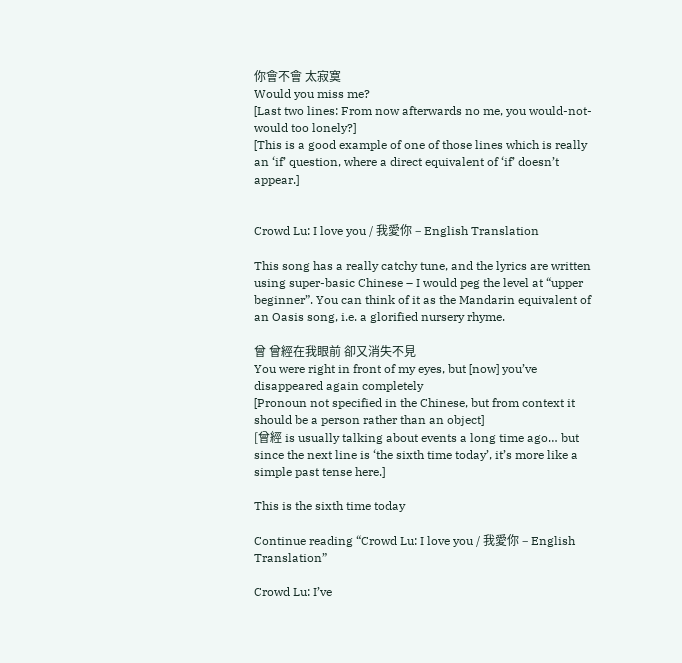你會不會 太寂寞
Would you miss me?
[Last two lines: From now afterwards no me, you would-not-would too lonely?]
[This is a good example of one of those lines which is really an ‘if’ question, where a direct equivalent of ‘if’ doesn’t appear.]


Crowd Lu: I love you / 我愛你 – English Translation

This song has a really catchy tune, and the lyrics are written using super-basic Chinese – I would peg the level at “upper beginner”. You can think of it as the Mandarin equivalent of an Oasis song, i.e. a glorified nursery rhyme.

曾 曾經在我眼前 卻又消失不見
You were right in front of my eyes, but [now] you’ve disappeared again completely
[Pronoun not specified in the Chinese, but from context it should be a person rather than an object]
[曾經 is usually talking about events a long time ago… but since the next line is ‘the sixth time today’, it’s more like a simple past tense here.]

This is the sixth time today

Continue reading “Crowd Lu: I love you / 我愛你 – English Translation”

Crowd Lu: I’ve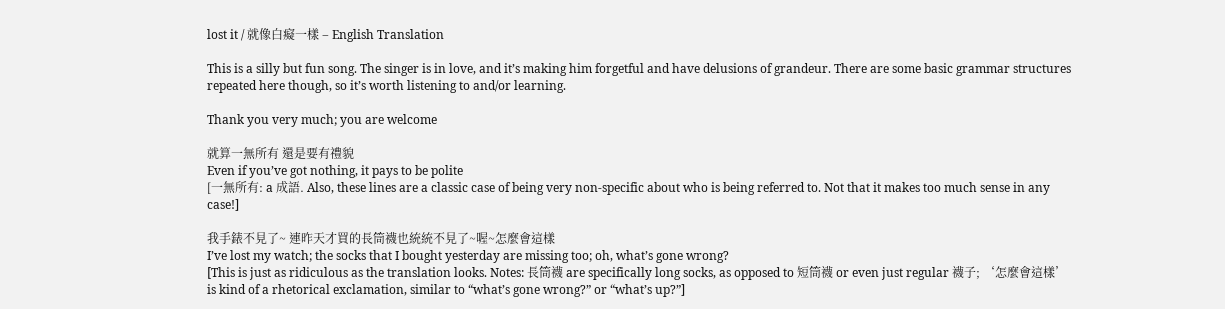lost it / 就像白癡一樣 – English Translation

This is a silly but fun song. The singer is in love, and it’s making him forgetful and have delusions of grandeur. There are some basic grammar structures repeated here though, so it’s worth listening to and/or learning.

Thank you very much; you are welcome

就算一無所有 還是要有禮貌
Even if you’ve got nothing, it pays to be polite
[一無所有: a 成語. Also, these lines are a classic case of being very non-specific about who is being referred to. Not that it makes too much sense in any case!]

我手錶不見了~ 連昨天才買的長筒襪也統統不見了~喔~怎麼會這樣
I’ve lost my watch; the socks that I bought yesterday are missing too; oh, what’s gone wrong?
[This is just as ridiculous as the translation looks. Notes: 長筒襪 are specifically long socks, as opposed to 短筒襪 or even just regular 襪子; ‘怎麼會這樣’ is kind of a rhetorical exclamation, similar to “what’s gone wrong?” or “what’s up?”]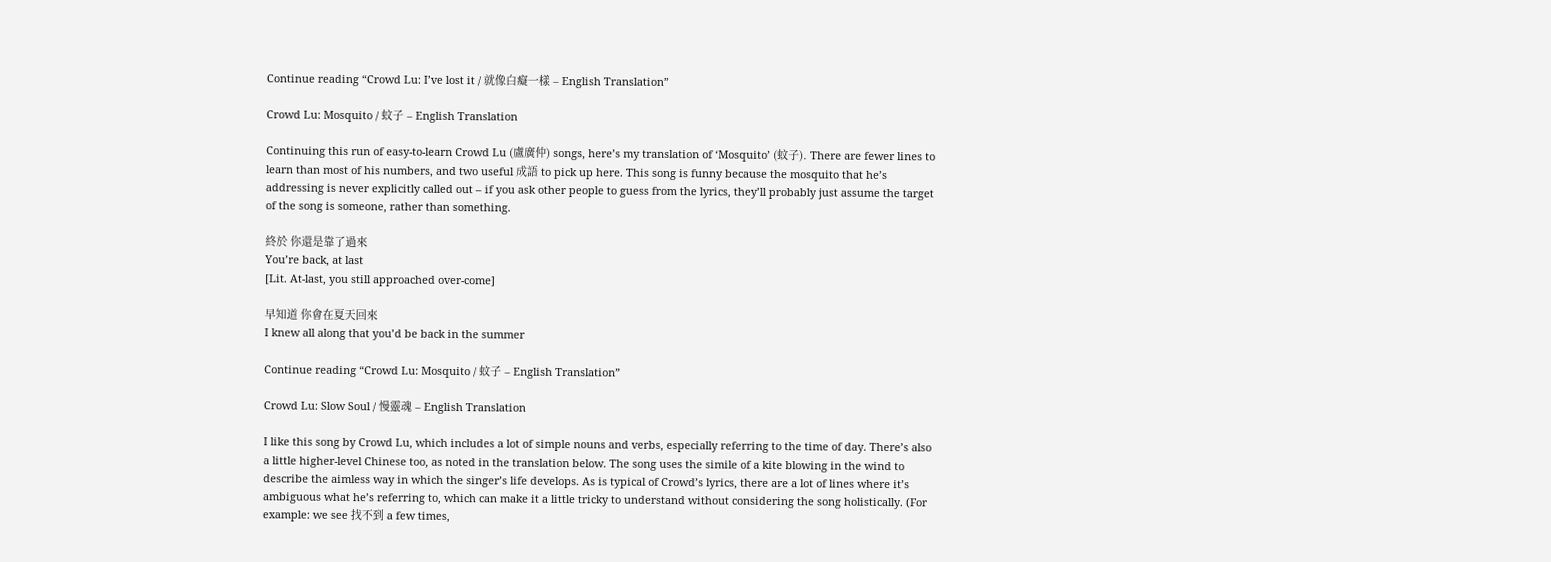Continue reading “Crowd Lu: I’ve lost it / 就像白癡一樣 – English Translation”

Crowd Lu: Mosquito / 蚊子 – English Translation

Continuing this run of easy-to-learn Crowd Lu (盧廣仲) songs, here’s my translation of ‘Mosquito’ (蚊子). There are fewer lines to learn than most of his numbers, and two useful 成語 to pick up here. This song is funny because the mosquito that he’s addressing is never explicitly called out – if you ask other people to guess from the lyrics, they’ll probably just assume the target of the song is someone, rather than something.

終於 你還是靠了過來
You’re back, at last
[Lit. At-last, you still approached over-come]

早知道 你會在夏天回來
I knew all along that you’d be back in the summer

Continue reading “Crowd Lu: Mosquito / 蚊子 – English Translation”

Crowd Lu: Slow Soul / 慢靈魂 – English Translation

I like this song by Crowd Lu, which includes a lot of simple nouns and verbs, especially referring to the time of day. There’s also a little higher-level Chinese too, as noted in the translation below. The song uses the simile of a kite blowing in the wind to describe the aimless way in which the singer’s life develops. As is typical of Crowd’s lyrics, there are a lot of lines where it’s ambiguous what he’s referring to, which can make it a little tricky to understand without considering the song holistically. (For example: we see 找不到 a few times,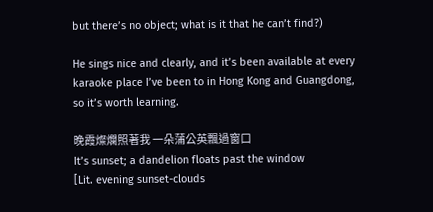but there’s no object; what is it that he can’t find?)

He sings nice and clearly, and it’s been available at every karaoke place I’ve been to in Hong Kong and Guangdong, so it’s worth learning.

晚霞燦爛照著我 一朵蒲公英飄過窗口
It’s sunset; a dandelion floats past the window
[Lit. evening sunset-clouds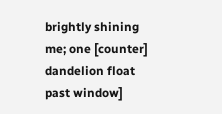brightly shining me; one [counter] dandelion float past window]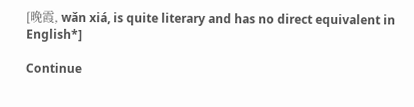[晚霞, wǎn xiá, is quite literary and has no direct equivalent in English*]

Continue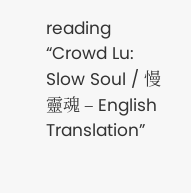reading “Crowd Lu: Slow Soul / 慢靈魂 – English Translation”